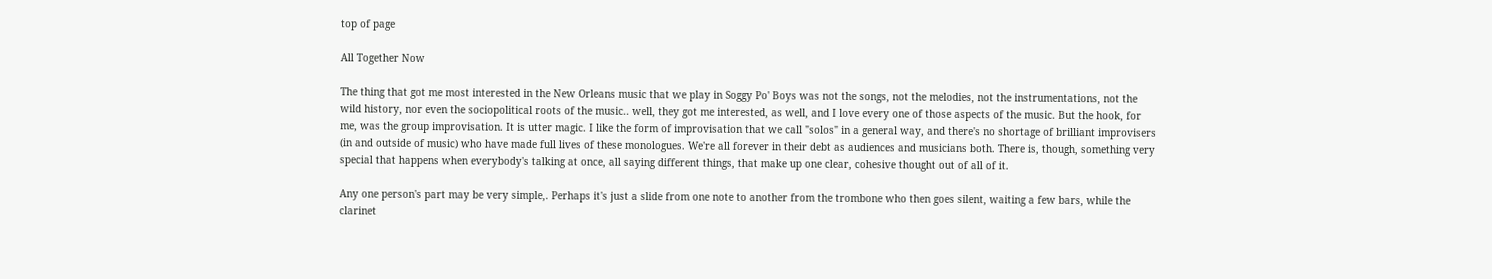top of page

All Together Now

The thing that got me most interested in the New Orleans music that we play in Soggy Po' Boys was not the songs, not the melodies, not the instrumentations, not the wild history, nor even the sociopolitical roots of the music.. well, they got me interested, as well, and I love every one of those aspects of the music. But the hook, for me, was the group improvisation. It is utter magic. I like the form of improvisation that we call "solos" in a general way, and there's no shortage of brilliant improvisers (in and outside of music) who have made full lives of these monologues. We're all forever in their debt as audiences and musicians both. There is, though, something very special that happens when everybody's talking at once, all saying different things, that make up one clear, cohesive thought out of all of it.

Any one person's part may be very simple,. Perhaps it's just a slide from one note to another from the trombone who then goes silent, waiting a few bars, while the clarinet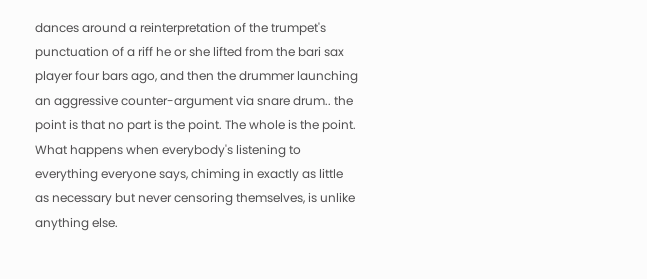dances around a reinterpretation of the trumpet's punctuation of a riff he or she lifted from the bari sax player four bars ago, and then the drummer launching an aggressive counter-argument via snare drum.. the point is that no part is the point. The whole is the point. What happens when everybody's listening to everything everyone says, chiming in exactly as little as necessary but never censoring themselves, is unlike anything else.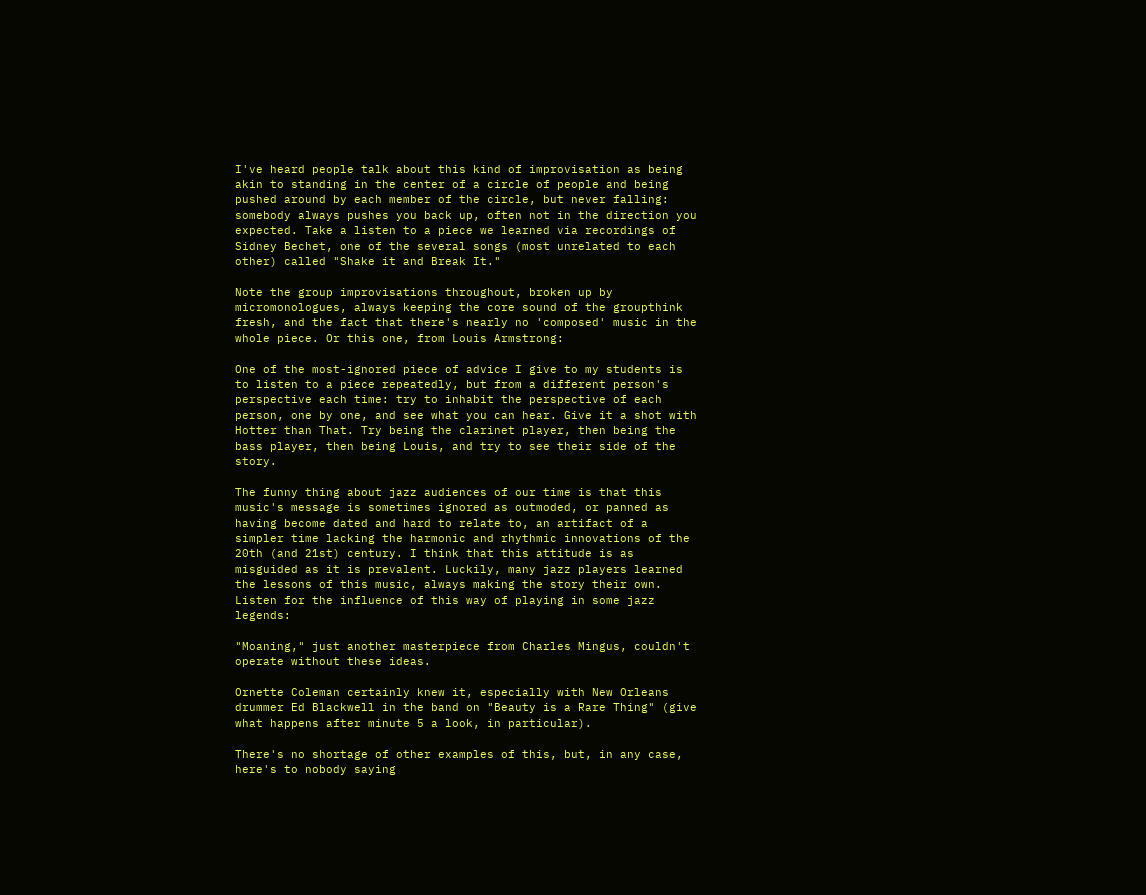I've heard people talk about this kind of improvisation as being akin to standing in the center of a circle of people and being pushed around by each member of the circle, but never falling: somebody always pushes you back up, often not in the direction you expected. Take a listen to a piece we learned via recordings of Sidney Bechet, one of the several songs (most unrelated to each other) called "Shake it and Break It."

Note the group improvisations throughout, broken up by micromonologues, always keeping the core sound of the groupthink fresh, and the fact that there's nearly no 'composed' music in the whole piece. Or this one, from Louis Armstrong:

One of the most-ignored piece of advice I give to my students is to listen to a piece repeatedly, but from a different person's perspective each time: try to inhabit the perspective of each person, one by one, and see what you can hear. Give it a shot with Hotter than That. Try being the clarinet player, then being the bass player, then being Louis, and try to see their side of the story.

The funny thing about jazz audiences of our time is that this music's message is sometimes ignored as outmoded, or panned as having become dated and hard to relate to, an artifact of a simpler time lacking the harmonic and rhythmic innovations of the 20th (and 21st) century. I think that this attitude is as misguided as it is prevalent. Luckily, many jazz players learned the lessons of this music, always making the story their own. Listen for the influence of this way of playing in some jazz legends:

"Moaning," just another masterpiece from Charles Mingus, couldn't operate without these ideas.

Ornette Coleman certainly knew it, especially with New Orleans drummer Ed Blackwell in the band on "Beauty is a Rare Thing" (give what happens after minute 5 a look, in particular).

There's no shortage of other examples of this, but, in any case, here's to nobody saying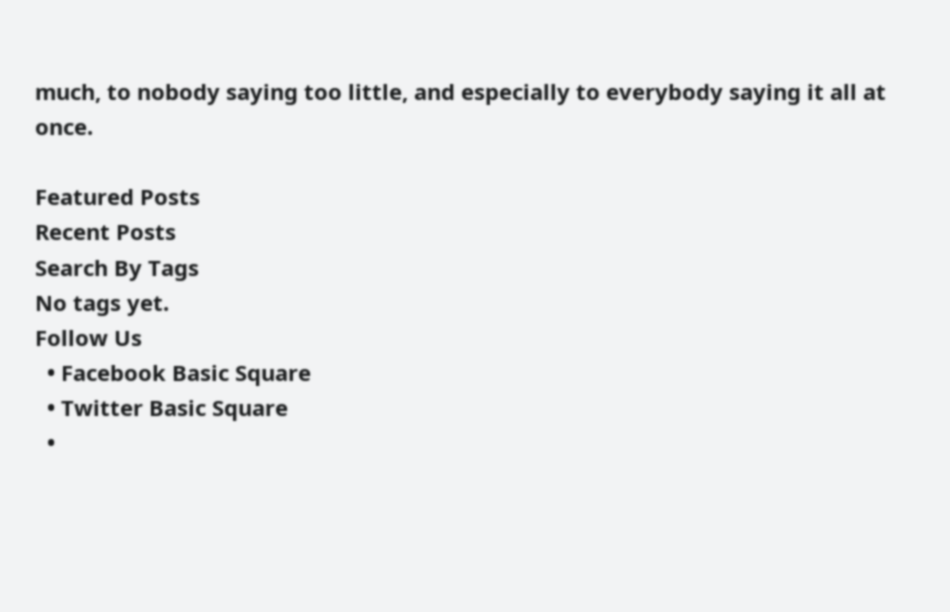much, to nobody saying too little, and especially to everybody saying it all at once.

Featured Posts
Recent Posts
Search By Tags
No tags yet.
Follow Us
  • Facebook Basic Square
  • Twitter Basic Square
  •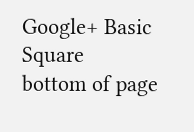Google+ Basic Square
bottom of page